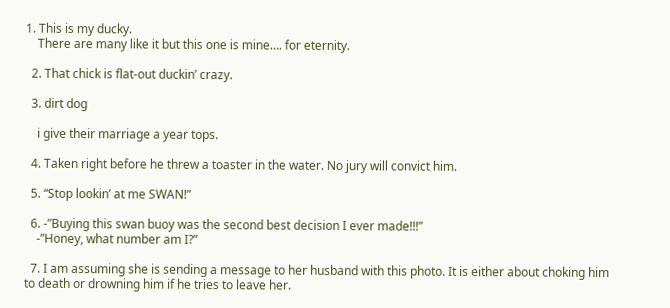1. This is my ducky.
    There are many like it but this one is mine…. for eternity.

  2. That chick is flat-out duckin’ crazy.

  3. dirt dog

    i give their marriage a year tops.

  4. Taken right before he threw a toaster in the water. No jury will convict him.

  5. “Stop lookin’ at me SWAN!”

  6. -”Buying this swan buoy was the second best decision I ever made!!!”
    -”Honey, what number am I?”

  7. I am assuming she is sending a message to her husband with this photo. It is either about choking him to death or drowning him if he tries to leave her.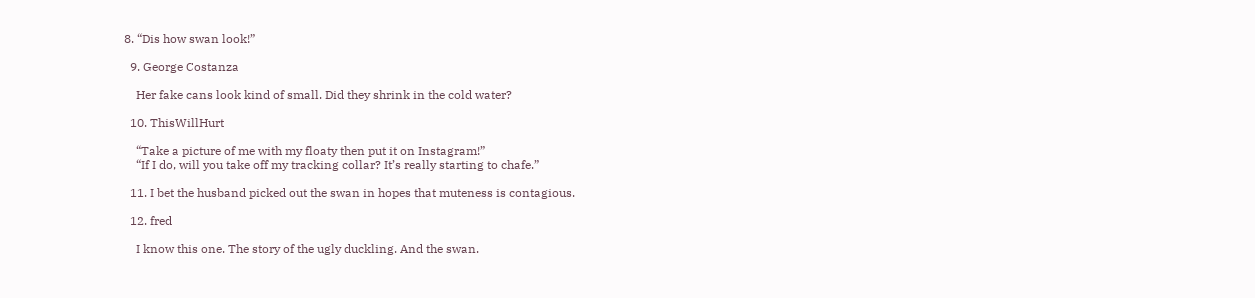8. “Dis how swan look!”

  9. George Costanza

    Her fake cans look kind of small. Did they shrink in the cold water?

  10. ThisWillHurt

    “Take a picture of me with my floaty then put it on Instagram!”
    “If I do, will you take off my tracking collar? It’s really starting to chafe.”

  11. I bet the husband picked out the swan in hopes that muteness is contagious.

  12. fred

    I know this one. The story of the ugly duckling. And the swan.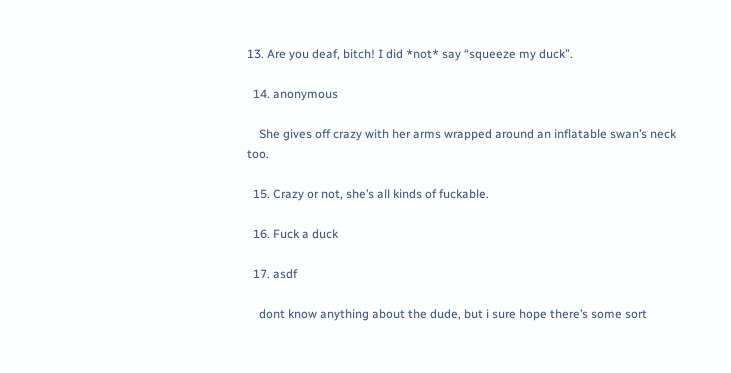13. Are you deaf, bitch! I did *not* say “squeeze my duck”.

  14. anonymous

    She gives off crazy with her arms wrapped around an inflatable swan’s neck too.

  15. Crazy or not, she’s all kinds of fuckable.

  16. Fuck a duck

  17. asdf

    dont know anything about the dude, but i sure hope there’s some sort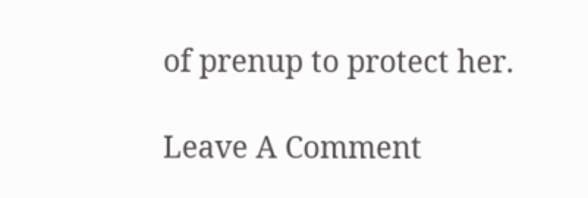of prenup to protect her.

Leave A Comment